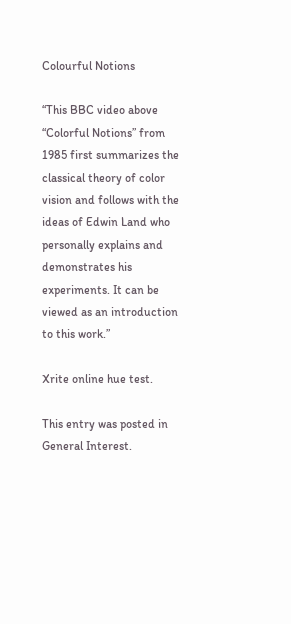Colourful Notions

“This BBC video above “Colorful Notions” from 1985 first summarizes the classical theory of color vision and follows with the ideas of Edwin Land who personally explains and demonstrates his experiments. It can be viewed as an introduction to this work.”

Xrite online hue test.

This entry was posted in General Interest.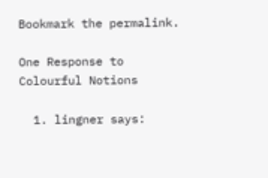Bookmark the permalink.

One Response to Colourful Notions

  1. lingner says: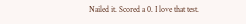Nailed it. Scored a 0. I love that test.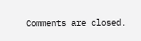Comments are closed.